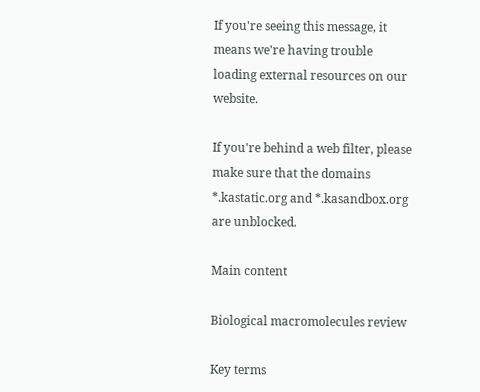If you're seeing this message, it means we're having trouble loading external resources on our website.

If you're behind a web filter, please make sure that the domains *.kastatic.org and *.kasandbox.org are unblocked.

Main content

Biological macromolecules review

Key terms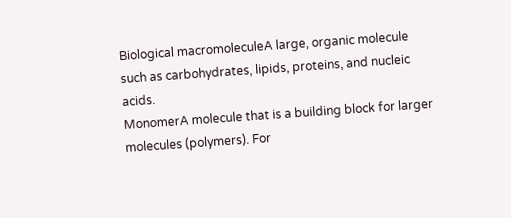Biological macromoleculeA large, organic molecule such as carbohydrates, lipids, proteins, and nucleic acids.
MonomerA molecule that is a building block for larger molecules (polymers). For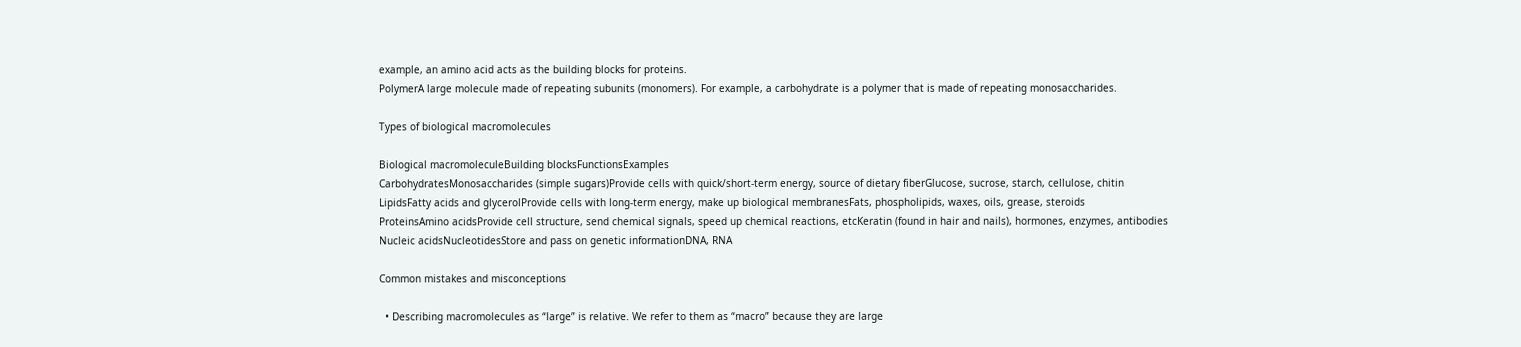example, an amino acid acts as the building blocks for proteins.
PolymerA large molecule made of repeating subunits (monomers). For example, a carbohydrate is a polymer that is made of repeating monosaccharides.

Types of biological macromolecules

Biological macromoleculeBuilding blocksFunctionsExamples
CarbohydratesMonosaccharides (simple sugars)Provide cells with quick/short-term energy, source of dietary fiberGlucose, sucrose, starch, cellulose, chitin
LipidsFatty acids and glycerolProvide cells with long-term energy, make up biological membranesFats, phospholipids, waxes, oils, grease, steroids
ProteinsAmino acidsProvide cell structure, send chemical signals, speed up chemical reactions, etcKeratin (found in hair and nails), hormones, enzymes, antibodies
Nucleic acidsNucleotidesStore and pass on genetic informationDNA, RNA

Common mistakes and misconceptions

  • Describing macromolecules as “large” is relative. We refer to them as “macro” because they are large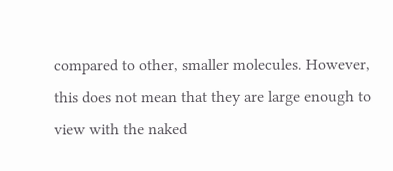compared to other, smaller molecules. However, this does not mean that they are large enough to view with the naked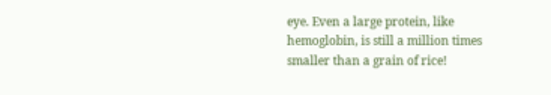eye. Even a large protein, like hemoglobin, is still a million times smaller than a grain of rice!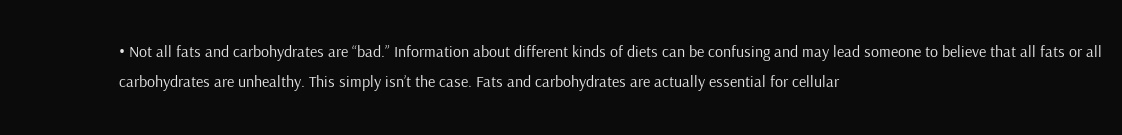• Not all fats and carbohydrates are “bad.” Information about different kinds of diets can be confusing and may lead someone to believe that all fats or all carbohydrates are unhealthy. This simply isn’t the case. Fats and carbohydrates are actually essential for cellular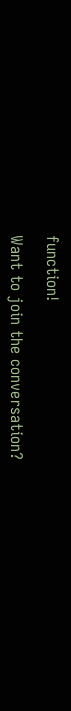function!

Want to join the conversation?